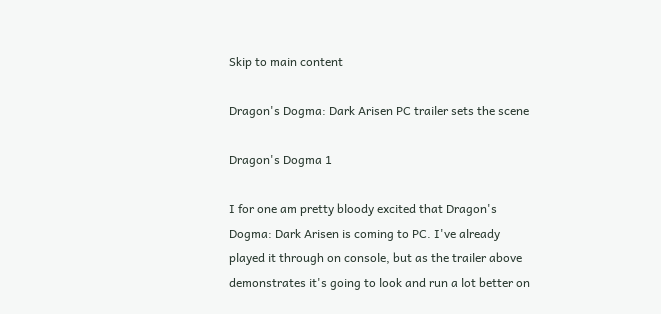Skip to main content

Dragon's Dogma: Dark Arisen PC trailer sets the scene

Dragon's Dogma 1

I for one am pretty bloody excited that Dragon's Dogma: Dark Arisen is coming to PC. I've already played it through on console, but as the trailer above demonstrates it's going to look and run a lot better on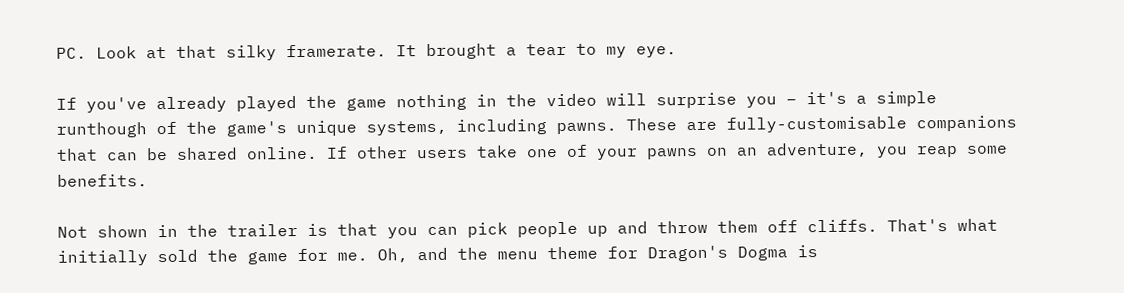PC. Look at that silky framerate. It brought a tear to my eye.

If you've already played the game nothing in the video will surprise you – it's a simple runthough of the game's unique systems, including pawns. These are fully-customisable companions that can be shared online. If other users take one of your pawns on an adventure, you reap some benefits.

Not shown in the trailer is that you can pick people up and throw them off cliffs. That's what initially sold the game for me. Oh, and the menu theme for Dragon's Dogma is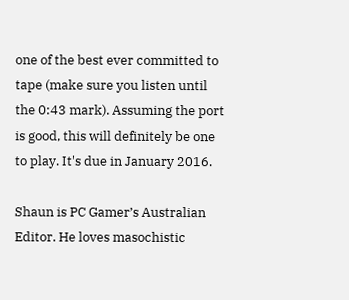one of the best ever committed to tape (make sure you listen until the 0:43 mark). Assuming the port is good, this will definitely be one to play. It's due in January 2016.

Shaun is PC Gamer’s Australian Editor. He loves masochistic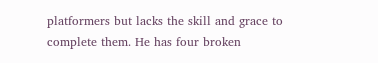platformers but lacks the skill and grace to complete them. He has four broken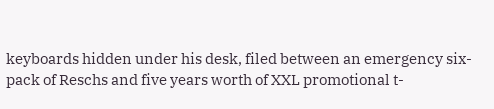keyboards hidden under his desk, filed between an emergency six-pack of Reschs and five years worth of XXL promotional t-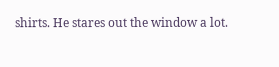shirts. He stares out the window a lot.